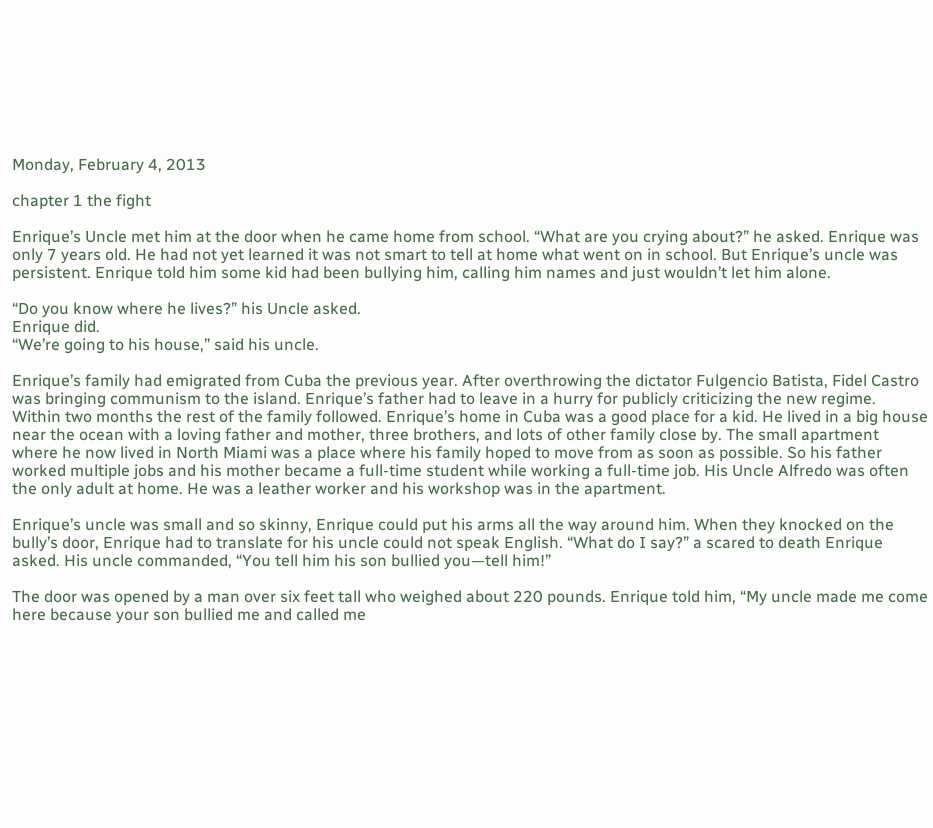Monday, February 4, 2013

chapter 1 the fight

Enrique’s Uncle met him at the door when he came home from school. “What are you crying about?” he asked. Enrique was only 7 years old. He had not yet learned it was not smart to tell at home what went on in school. But Enrique’s uncle was persistent. Enrique told him some kid had been bullying him, calling him names and just wouldn’t let him alone.

“Do you know where he lives?” his Uncle asked.
Enrique did.
“We’re going to his house,” said his uncle.

Enrique’s family had emigrated from Cuba the previous year. After overthrowing the dictator Fulgencio Batista, Fidel Castro was bringing communism to the island. Enrique’s father had to leave in a hurry for publicly criticizing the new regime. Within two months the rest of the family followed. Enrique’s home in Cuba was a good place for a kid. He lived in a big house near the ocean with a loving father and mother, three brothers, and lots of other family close by. The small apartment where he now lived in North Miami was a place where his family hoped to move from as soon as possible. So his father worked multiple jobs and his mother became a full-time student while working a full-time job. His Uncle Alfredo was often the only adult at home. He was a leather worker and his workshop was in the apartment.

Enrique’s uncle was small and so skinny, Enrique could put his arms all the way around him. When they knocked on the bully’s door, Enrique had to translate for his uncle could not speak English. “What do I say?” a scared to death Enrique asked. His uncle commanded, “You tell him his son bullied you—tell him!”

The door was opened by a man over six feet tall who weighed about 220 pounds. Enrique told him, “My uncle made me come here because your son bullied me and called me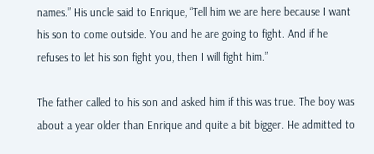names.” His uncle said to Enrique, “Tell him we are here because I want his son to come outside. You and he are going to fight. And if he refuses to let his son fight you, then I will fight him.”

The father called to his son and asked him if this was true. The boy was about a year older than Enrique and quite a bit bigger. He admitted to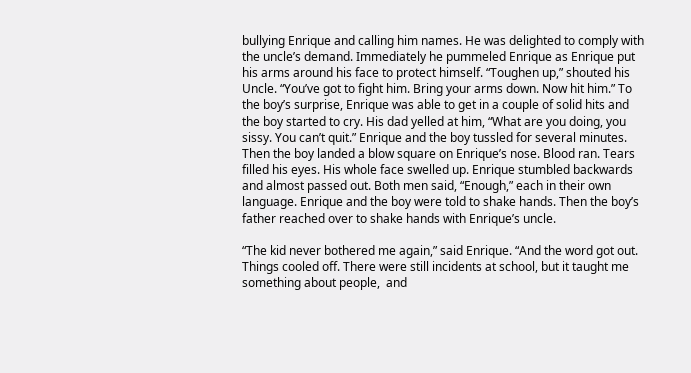bullying Enrique and calling him names. He was delighted to comply with the uncle’s demand. Immediately he pummeled Enrique as Enrique put his arms around his face to protect himself. “Toughen up,” shouted his Uncle. “You’ve got to fight him. Bring your arms down. Now hit him.” To the boy’s surprise, Enrique was able to get in a couple of solid hits and the boy started to cry. His dad yelled at him, “What are you doing, you sissy. You can’t quit.” Enrique and the boy tussled for several minutes. Then the boy landed a blow square on Enrique’s nose. Blood ran. Tears filled his eyes. His whole face swelled up. Enrique stumbled backwards and almost passed out. Both men said, “Enough,” each in their own language. Enrique and the boy were told to shake hands. Then the boy’s father reached over to shake hands with Enrique’s uncle.

“The kid never bothered me again,” said Enrique. “And the word got out. Things cooled off. There were still incidents at school, but it taught me something about people,  and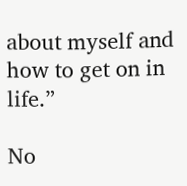about myself and how to get on in life.”

No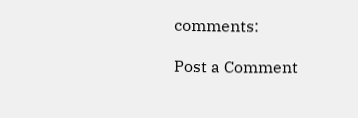comments:

Post a Comment